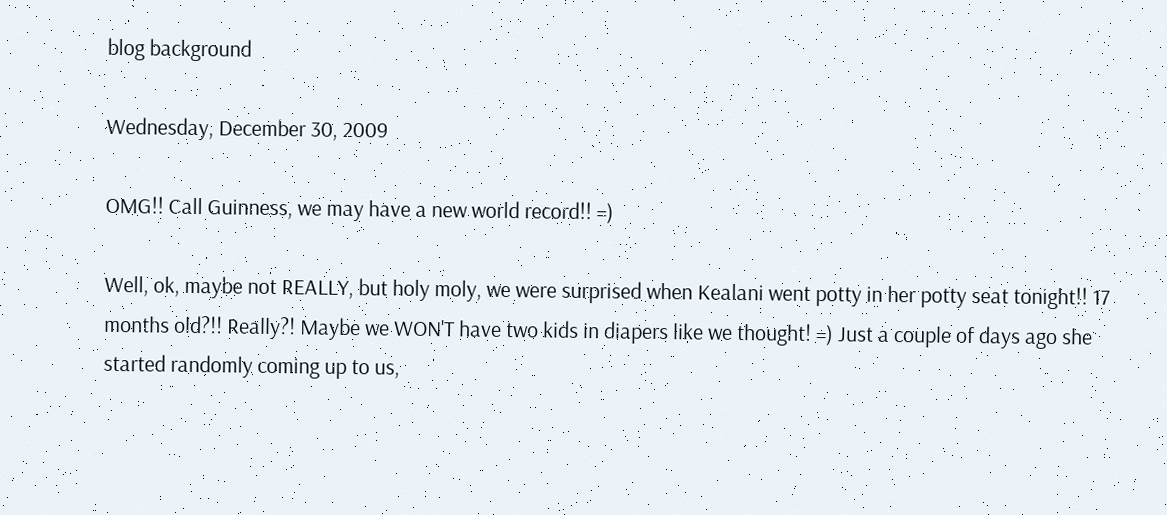blog background

Wednesday, December 30, 2009

OMG!! Call Guinness, we may have a new world record!! =)

Well, ok, maybe not REALLY, but holy moly, we were surprised when Kealani went potty in her potty seat tonight!! 17 months old?!! Really?! Maybe we WON'T have two kids in diapers like we thought! =) Just a couple of days ago she started randomly coming up to us,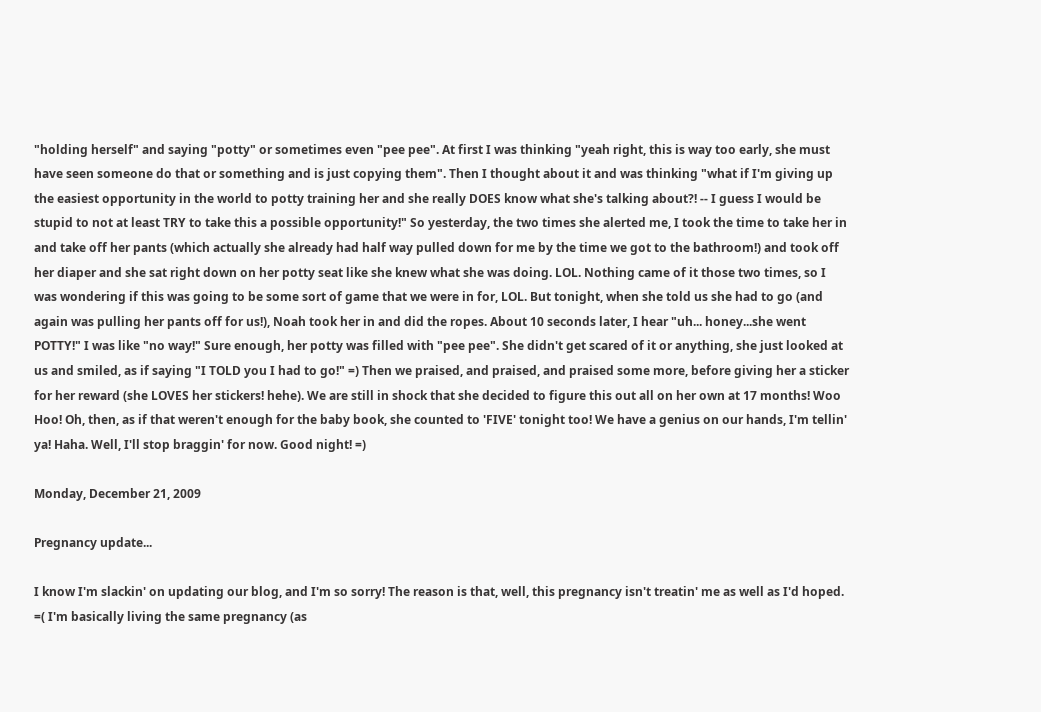"holding herself" and saying "potty" or sometimes even "pee pee". At first I was thinking "yeah right, this is way too early, she must have seen someone do that or something and is just copying them". Then I thought about it and was thinking "what if I'm giving up the easiest opportunity in the world to potty training her and she really DOES know what she's talking about?! -- I guess I would be stupid to not at least TRY to take this a possible opportunity!" So yesterday, the two times she alerted me, I took the time to take her in and take off her pants (which actually she already had half way pulled down for me by the time we got to the bathroom!) and took off her diaper and she sat right down on her potty seat like she knew what she was doing. LOL. Nothing came of it those two times, so I was wondering if this was going to be some sort of game that we were in for, LOL. But tonight, when she told us she had to go (and again was pulling her pants off for us!), Noah took her in and did the ropes. About 10 seconds later, I hear "uh... honey...she went POTTY!" I was like "no way!" Sure enough, her potty was filled with "pee pee". She didn't get scared of it or anything, she just looked at us and smiled, as if saying "I TOLD you I had to go!" =) Then we praised, and praised, and praised some more, before giving her a sticker for her reward (she LOVES her stickers! hehe). We are still in shock that she decided to figure this out all on her own at 17 months! Woo Hoo! Oh, then, as if that weren't enough for the baby book, she counted to 'FIVE' tonight too! We have a genius on our hands, I'm tellin' ya! Haha. Well, I'll stop braggin' for now. Good night! =)

Monday, December 21, 2009

Pregnancy update...

I know I'm slackin' on updating our blog, and I'm so sorry! The reason is that, well, this pregnancy isn't treatin' me as well as I'd hoped. =( I'm basically living the same pregnancy (as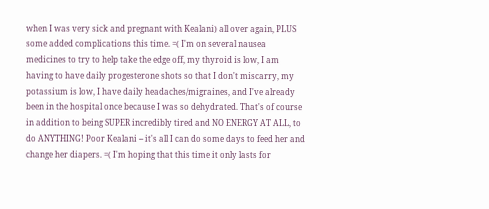when I was very sick and pregnant with Kealani) all over again, PLUS some added complications this time. =( I'm on several nausea medicines to try to help take the edge off, my thyroid is low, I am having to have daily progesterone shots so that I don't miscarry, my potassium is low, I have daily headaches/migraines, and I've already been in the hospital once because I was so dehydrated. That's of course in addition to being SUPER incredibly tired and NO ENERGY AT ALL, to do ANYTHING! Poor Kealani -- it's all I can do some days to feed her and change her diapers. =( I'm hoping that this time it only lasts for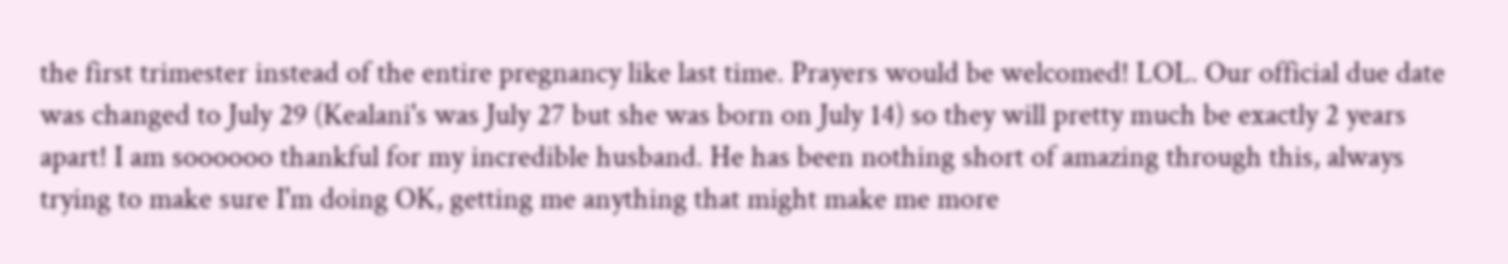the first trimester instead of the entire pregnancy like last time. Prayers would be welcomed! LOL. Our official due date was changed to July 29 (Kealani's was July 27 but she was born on July 14) so they will pretty much be exactly 2 years apart! I am soooooo thankful for my incredible husband. He has been nothing short of amazing through this, always trying to make sure I'm doing OK, getting me anything that might make me more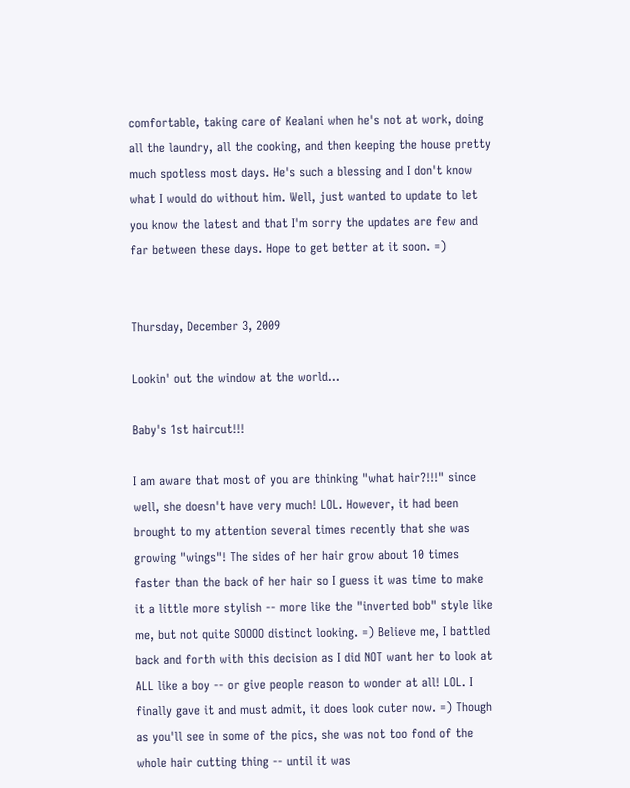comfortable, taking care of Kealani when he's not at work, doing all the laundry, all the cooking, and then keeping the house pretty much spotless most days. He's such a blessing and I don't know what I would do without him. Well, just wanted to update to let you know the latest and that I'm sorry the updates are few and far between these days. Hope to get better at it soon. =)


Thursday, December 3, 2009

Lookin' out the window at the world...

Baby's 1st haircut!!!

I am aware that most of you are thinking "what hair?!!!" since well, she doesn't have very much! LOL. However, it had been brought to my attention several times recently that she was growing "wings"! The sides of her hair grow about 10 times faster than the back of her hair so I guess it was time to make it a little more stylish -- more like the "inverted bob" style like me, but not quite SOOOO distinct looking. =) Believe me, I battled back and forth with this decision as I did NOT want her to look at ALL like a boy -- or give people reason to wonder at all! LOL. I finally gave it and must admit, it does look cuter now. =) Though as you'll see in some of the pics, she was not too fond of the whole hair cutting thing -- until it was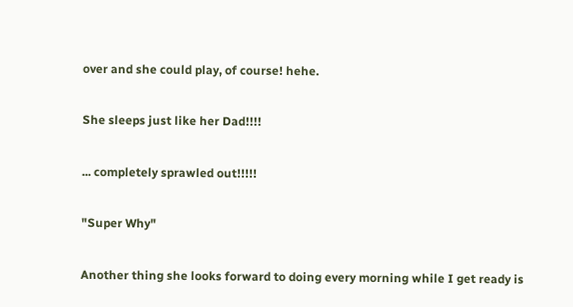over and she could play, of course! hehe.

She sleeps just like her Dad!!!!

... completely sprawled out!!!!!

"Super Why"

Another thing she looks forward to doing every morning while I get ready is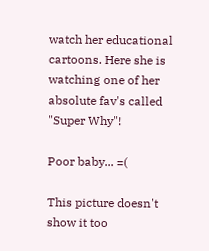watch her educational cartoons. Here she is watching one of her absolute fav's called "Super Why"!

Poor baby... =(

This picture doesn't show it too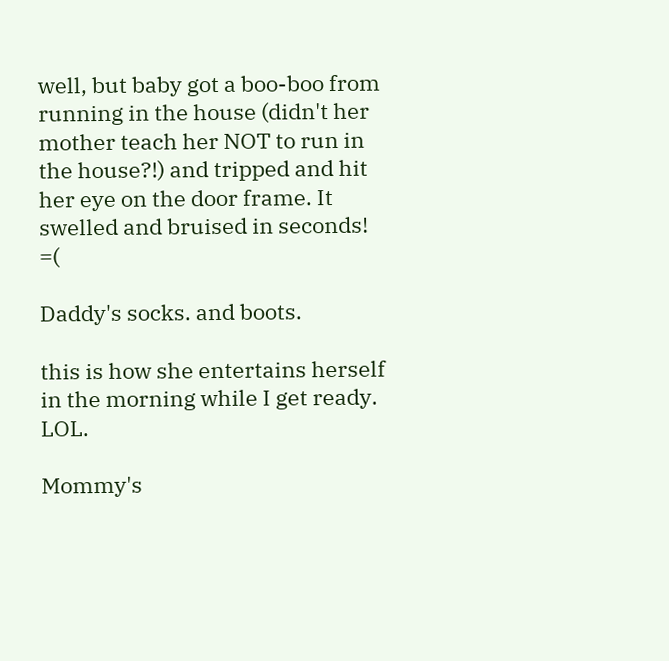well, but baby got a boo-boo from running in the house (didn't her mother teach her NOT to run in the house?!) and tripped and hit her eye on the door frame. It swelled and bruised in seconds! =(

Daddy's socks. and boots.

this is how she entertains herself in the morning while I get ready. LOL.

Mommy's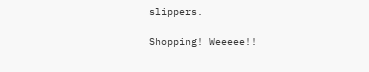slippers.

Shopping! Weeeee!!